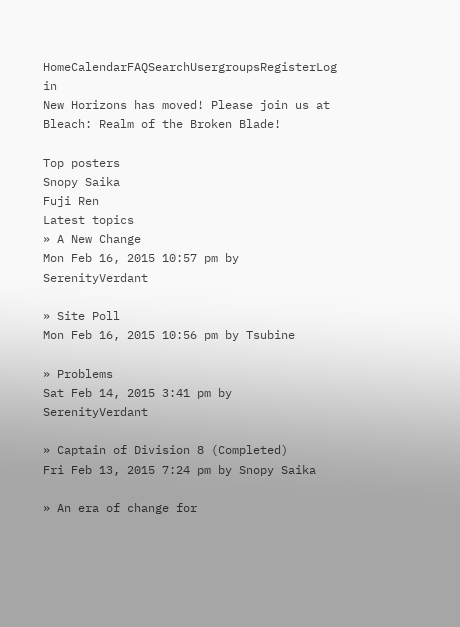HomeCalendarFAQSearchUsergroupsRegisterLog in
New Horizons has moved! Please join us at Bleach: Realm of the Broken Blade!

Top posters
Snopy Saika
Fuji Ren
Latest topics
» A New Change
Mon Feb 16, 2015 10:57 pm by SerenityVerdant

» Site Poll
Mon Feb 16, 2015 10:56 pm by Tsubine

» Problems
Sat Feb 14, 2015 3:41 pm by SerenityVerdant

» Captain of Division 8 (Completed)
Fri Feb 13, 2015 7:24 pm by Snopy Saika

» An era of change for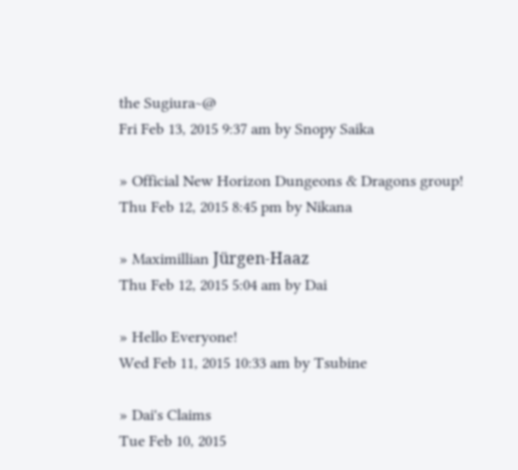the Sugiura~@
Fri Feb 13, 2015 9:37 am by Snopy Saika

» Official New Horizon Dungeons & Dragons group!
Thu Feb 12, 2015 8:45 pm by Nikana

» Maximillian Jürgen-Haaz
Thu Feb 12, 2015 5:04 am by Dai

» Hello Everyone!
Wed Feb 11, 2015 10:33 am by Tsubine

» Dai's Claims
Tue Feb 10, 2015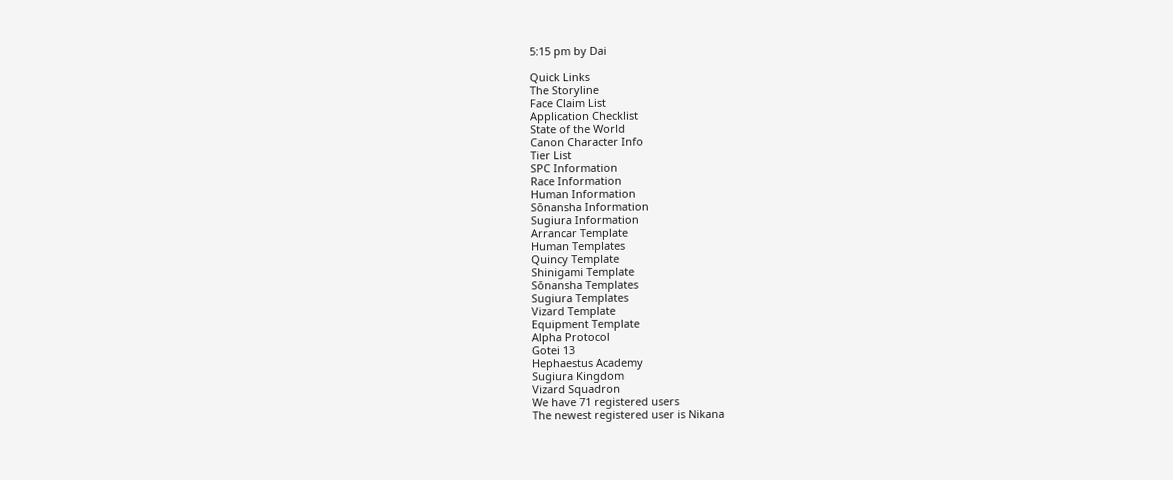5:15 pm by Dai

Quick Links
The Storyline
Face Claim List
Application Checklist
State of the World
Canon Character Info
Tier List
SPC Information
Race Information
Human Information
Sōnansha Information
Sugiura Information
Arrancar Template
Human Templates
Quincy Template
Shinigami Template
Sōnansha Templates
Sugiura Templates
Vizard Template
Equipment Template
Alpha Protocol
Gotei 13
Hephaestus Academy
Sugiura Kingdom
Vizard Squadron
We have 71 registered users
The newest registered user is Nikana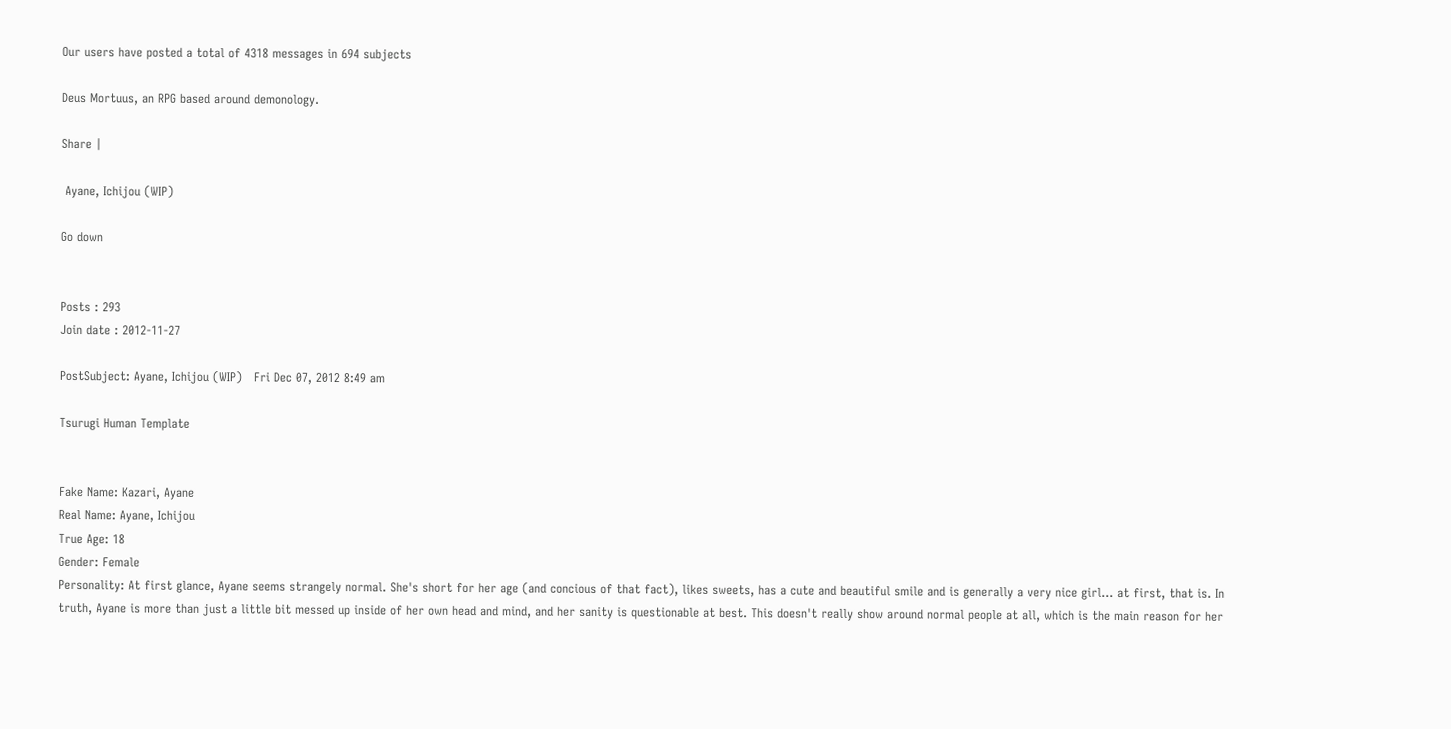Our users have posted a total of 4318 messages in 694 subjects

Deus Mortuus, an RPG based around demonology.

Share |

 Ayane, Ichijou (WIP)

Go down


Posts : 293
Join date : 2012-11-27

PostSubject: Ayane, Ichijou (WIP)   Fri Dec 07, 2012 8:49 am

Tsurugi Human Template


Fake Name: Kazari, Ayane
Real Name: Ayane, Ichijou
True Age: 18
Gender: Female
Personality: At first glance, Ayane seems strangely normal. She's short for her age (and concious of that fact), likes sweets, has a cute and beautiful smile and is generally a very nice girl... at first, that is. In truth, Ayane is more than just a little bit messed up inside of her own head and mind, and her sanity is questionable at best. This doesn't really show around normal people at all, which is the main reason for her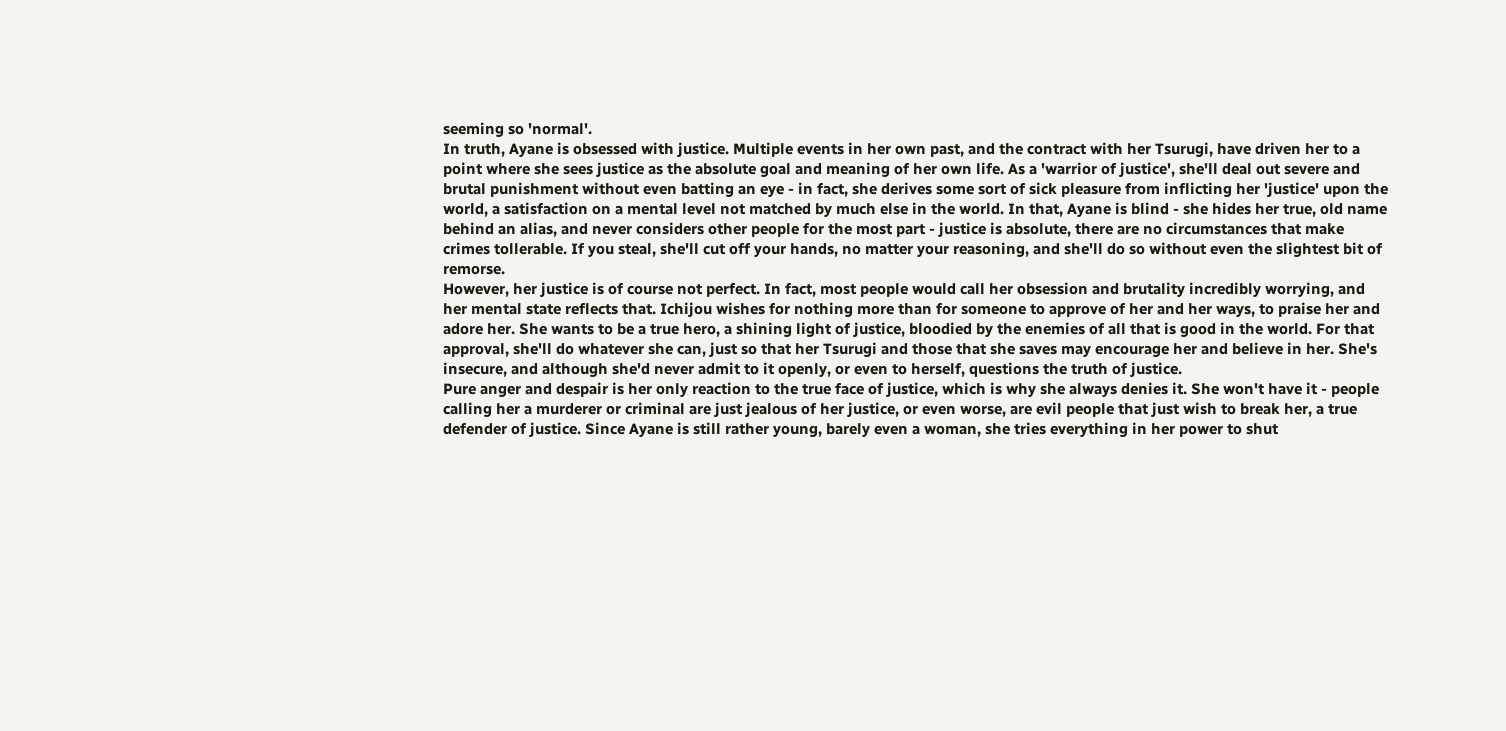seeming so 'normal'.
In truth, Ayane is obsessed with justice. Multiple events in her own past, and the contract with her Tsurugi, have driven her to a point where she sees justice as the absolute goal and meaning of her own life. As a 'warrior of justice', she'll deal out severe and brutal punishment without even batting an eye - in fact, she derives some sort of sick pleasure from inflicting her 'justice' upon the world, a satisfaction on a mental level not matched by much else in the world. In that, Ayane is blind - she hides her true, old name behind an alias, and never considers other people for the most part - justice is absolute, there are no circumstances that make crimes tollerable. If you steal, she'll cut off your hands, no matter your reasoning, and she'll do so without even the slightest bit of remorse.
However, her justice is of course not perfect. In fact, most people would call her obsession and brutality incredibly worrying, and her mental state reflects that. Ichijou wishes for nothing more than for someone to approve of her and her ways, to praise her and adore her. She wants to be a true hero, a shining light of justice, bloodied by the enemies of all that is good in the world. For that approval, she'll do whatever she can, just so that her Tsurugi and those that she saves may encourage her and believe in her. She's insecure, and although she'd never admit to it openly, or even to herself, questions the truth of justice.
Pure anger and despair is her only reaction to the true face of justice, which is why she always denies it. She won't have it - people calling her a murderer or criminal are just jealous of her justice, or even worse, are evil people that just wish to break her, a true defender of justice. Since Ayane is still rather young, barely even a woman, she tries everything in her power to shut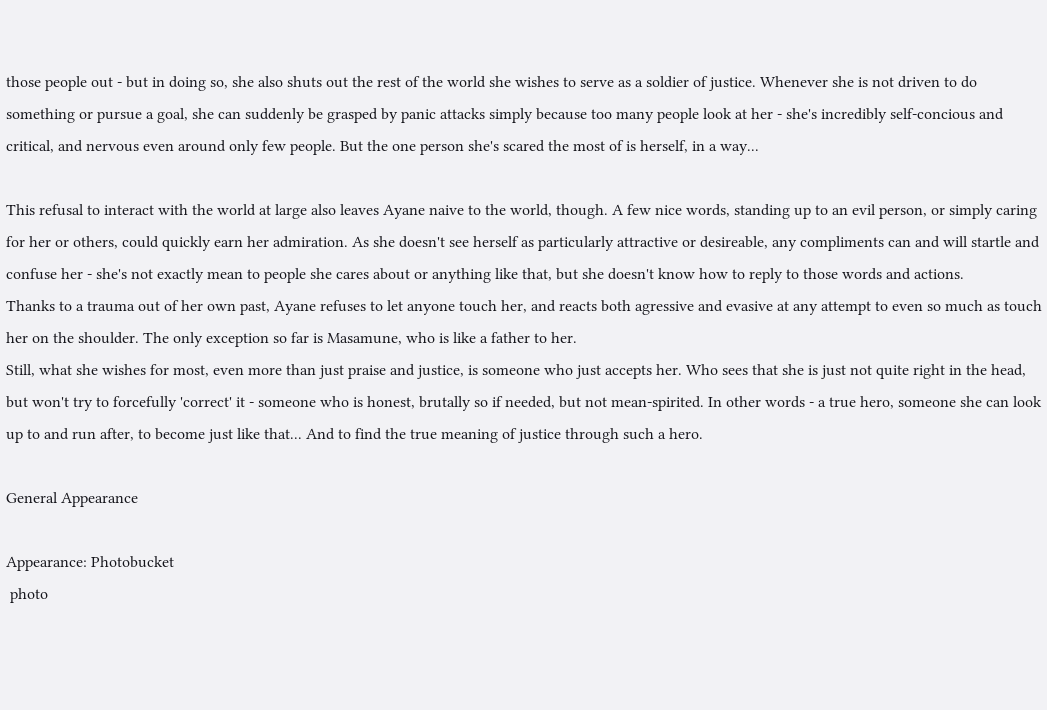those people out - but in doing so, she also shuts out the rest of the world she wishes to serve as a soldier of justice. Whenever she is not driven to do something or pursue a goal, she can suddenly be grasped by panic attacks simply because too many people look at her - she's incredibly self-concious and critical, and nervous even around only few people. But the one person she's scared the most of is herself, in a way...

This refusal to interact with the world at large also leaves Ayane naive to the world, though. A few nice words, standing up to an evil person, or simply caring for her or others, could quickly earn her admiration. As she doesn't see herself as particularly attractive or desireable, any compliments can and will startle and confuse her - she's not exactly mean to people she cares about or anything like that, but she doesn't know how to reply to those words and actions.
Thanks to a trauma out of her own past, Ayane refuses to let anyone touch her, and reacts both agressive and evasive at any attempt to even so much as touch her on the shoulder. The only exception so far is Masamune, who is like a father to her.
Still, what she wishes for most, even more than just praise and justice, is someone who just accepts her. Who sees that she is just not quite right in the head, but won't try to forcefully 'correct' it - someone who is honest, brutally so if needed, but not mean-spirited. In other words - a true hero, someone she can look up to and run after, to become just like that... And to find the true meaning of justice through such a hero.

General Appearance

Appearance: Photobucket
 photo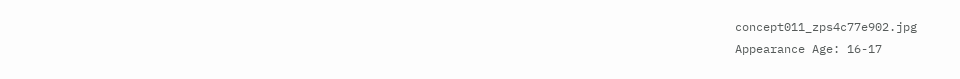concept011_zps4c77e902.jpg
Appearance Age: 16-17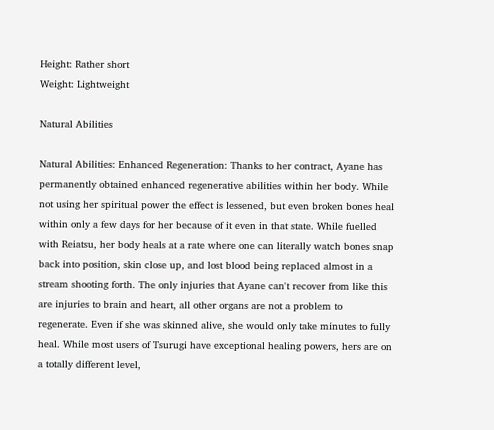Height: Rather short
Weight: Lightweight

Natural Abilities

Natural Abilities: Enhanced Regeneration: Thanks to her contract, Ayane has permanently obtained enhanced regenerative abilities within her body. While not using her spiritual power the effect is lessened, but even broken bones heal within only a few days for her because of it even in that state. While fuelled with Reiatsu, her body heals at a rate where one can literally watch bones snap back into position, skin close up, and lost blood being replaced almost in a stream shooting forth. The only injuries that Ayane can't recover from like this are injuries to brain and heart, all other organs are not a problem to regenerate. Even if she was skinned alive, she would only take minutes to fully heal. While most users of Tsurugi have exceptional healing powers, hers are on a totally different level,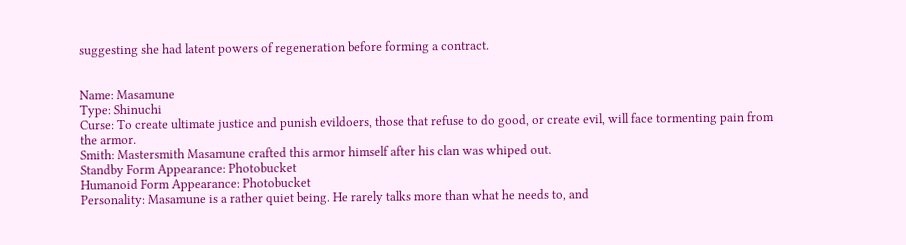suggesting she had latent powers of regeneration before forming a contract.


Name: Masamune
Type: Shinuchi
Curse: To create ultimate justice and punish evildoers, those that refuse to do good, or create evil, will face tormenting pain from the armor.
Smith: Mastersmith Masamune crafted this armor himself after his clan was whiped out.
Standby Form Appearance: Photobucket
Humanoid Form Appearance: Photobucket
Personality: Masamune is a rather quiet being. He rarely talks more than what he needs to, and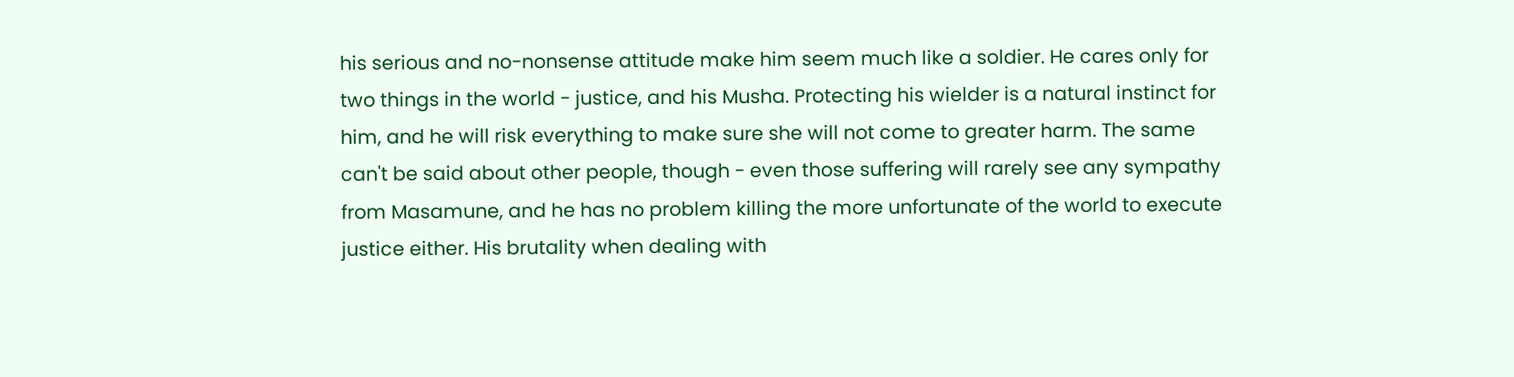his serious and no-nonsense attitude make him seem much like a soldier. He cares only for two things in the world - justice, and his Musha. Protecting his wielder is a natural instinct for him, and he will risk everything to make sure she will not come to greater harm. The same can't be said about other people, though - even those suffering will rarely see any sympathy from Masamune, and he has no problem killing the more unfortunate of the world to execute justice either. His brutality when dealing with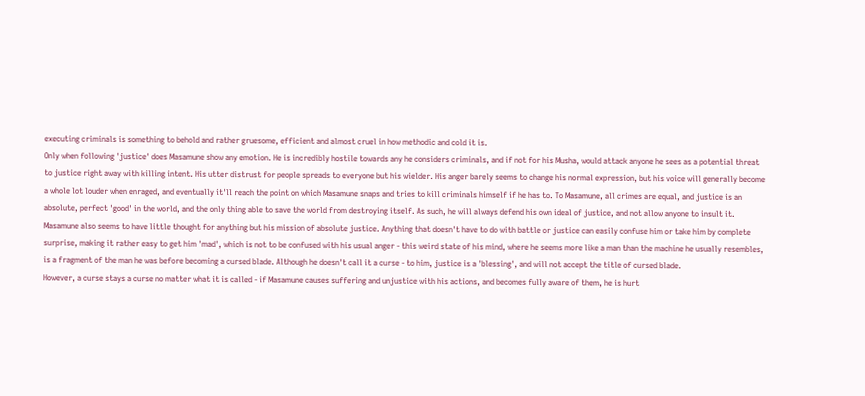executing criminals is something to behold and rather gruesome, efficient and almost cruel in how methodic and cold it is.
Only when following 'justice' does Masamune show any emotion. He is incredibly hostile towards any he considers criminals, and if not for his Musha, would attack anyone he sees as a potential threat to justice right away with killing intent. His utter distrust for people spreads to everyone but his wielder. His anger barely seems to change his normal expression, but his voice will generally become a whole lot louder when enraged, and eventually it'll reach the point on which Masamune snaps and tries to kill criminals himself if he has to. To Masamune, all crimes are equal, and justice is an absolute, perfect 'good' in the world, and the only thing able to save the world from destroying itself. As such, he will always defend his own ideal of justice, and not allow anyone to insult it.
Masamune also seems to have little thought for anything but his mission of absolute justice. Anything that doesn't have to do with battle or justice can easily confuse him or take him by complete surprise, making it rather easy to get him 'mad', which is not to be confused with his usual anger - this weird state of his mind, where he seems more like a man than the machine he usually resembles, is a fragment of the man he was before becoming a cursed blade. Although he doesn't call it a curse - to him, justice is a 'blessing', and will not accept the title of cursed blade.
However, a curse stays a curse no matter what it is called - if Masamune causes suffering and unjustice with his actions, and becomes fully aware of them, he is hurt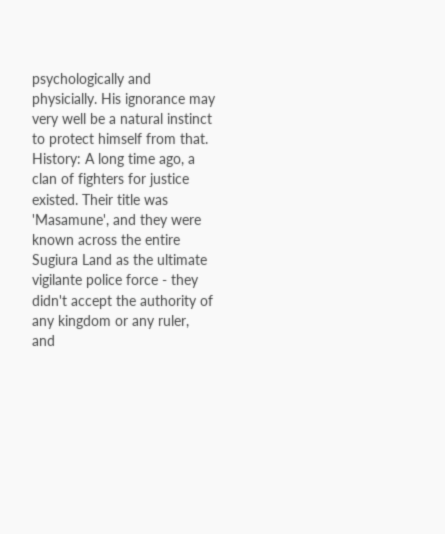psychologically and physicially. His ignorance may very well be a natural instinct to protect himself from that.
History: A long time ago, a clan of fighters for justice existed. Their title was 'Masamune', and they were known across the entire Sugiura Land as the ultimate vigilante police force - they didn't accept the authority of any kingdom or any ruler, and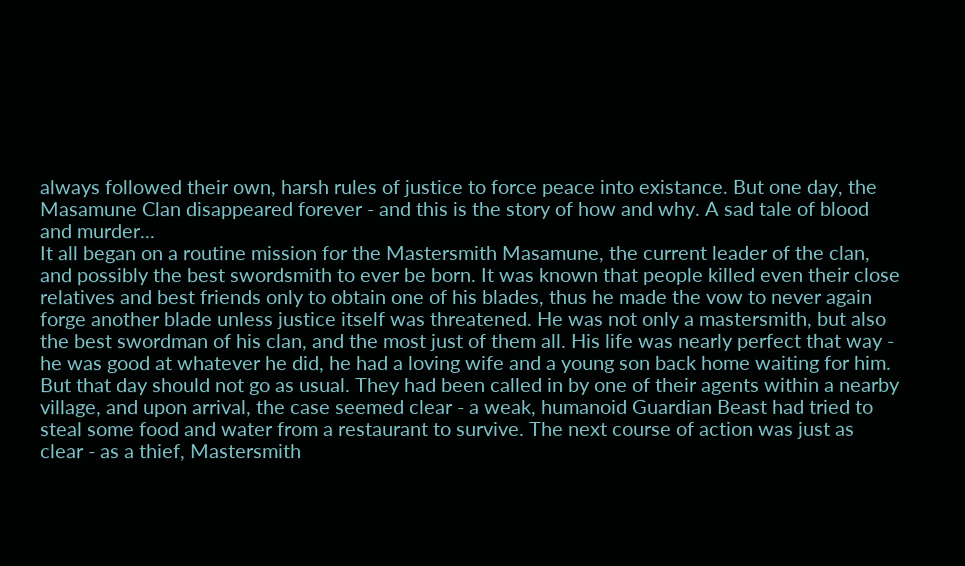always followed their own, harsh rules of justice to force peace into existance. But one day, the Masamune Clan disappeared forever - and this is the story of how and why. A sad tale of blood and murder...
It all began on a routine mission for the Mastersmith Masamune, the current leader of the clan, and possibly the best swordsmith to ever be born. It was known that people killed even their close relatives and best friends only to obtain one of his blades, thus he made the vow to never again forge another blade unless justice itself was threatened. He was not only a mastersmith, but also the best swordman of his clan, and the most just of them all. His life was nearly perfect that way - he was good at whatever he did, he had a loving wife and a young son back home waiting for him.
But that day should not go as usual. They had been called in by one of their agents within a nearby village, and upon arrival, the case seemed clear - a weak, humanoid Guardian Beast had tried to steal some food and water from a restaurant to survive. The next course of action was just as clear - as a thief, Mastersmith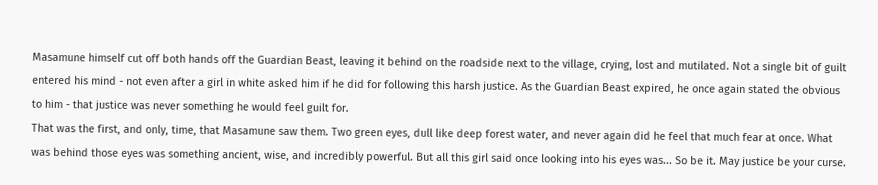Masamune himself cut off both hands off the Guardian Beast, leaving it behind on the roadside next to the village, crying, lost and mutilated. Not a single bit of guilt entered his mind - not even after a girl in white asked him if he did for following this harsh justice. As the Guardian Beast expired, he once again stated the obvious to him - that justice was never something he would feel guilt for.
That was the first, and only, time, that Masamune saw them. Two green eyes, dull like deep forest water, and never again did he feel that much fear at once. What was behind those eyes was something ancient, wise, and incredibly powerful. But all this girl said once looking into his eyes was... So be it. May justice be your curse.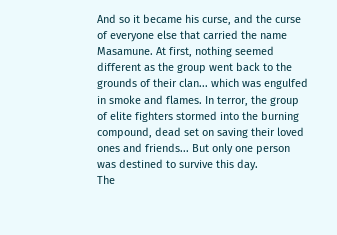And so it became his curse, and the curse of everyone else that carried the name Masamune. At first, nothing seemed different as the group went back to the grounds of their clan... which was engulfed in smoke and flames. In terror, the group of elite fighters stormed into the burning compound, dead set on saving their loved ones and friends... But only one person was destined to survive this day.
The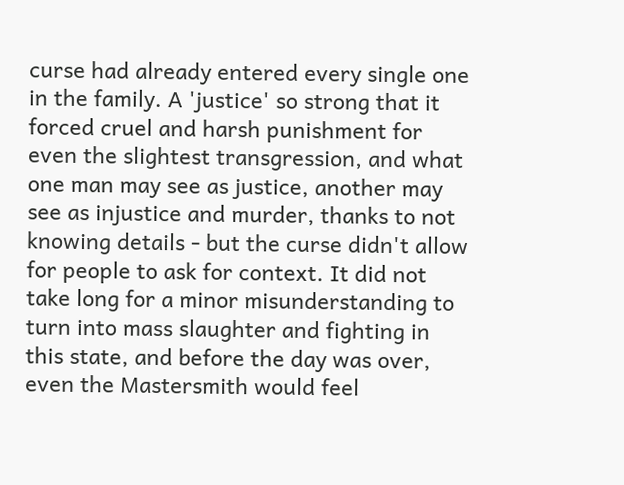curse had already entered every single one in the family. A 'justice' so strong that it forced cruel and harsh punishment for even the slightest transgression, and what one man may see as justice, another may see as injustice and murder, thanks to not knowing details - but the curse didn't allow for people to ask for context. It did not take long for a minor misunderstanding to turn into mass slaughter and fighting in this state, and before the day was over, even the Mastersmith would feel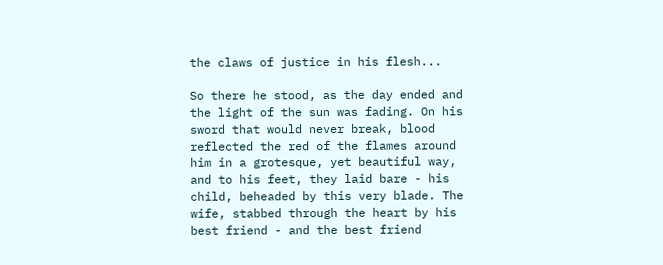the claws of justice in his flesh...

So there he stood, as the day ended and the light of the sun was fading. On his sword that would never break, blood reflected the red of the flames around him in a grotesque, yet beautiful way, and to his feet, they laid bare - his child, beheaded by this very blade. The wife, stabbed through the heart by his best friend - and the best friend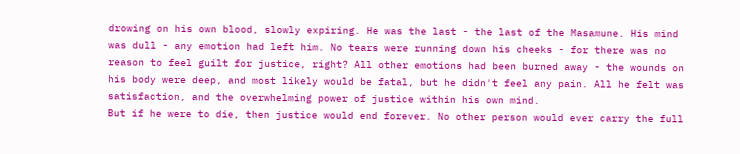drowing on his own blood, slowly expiring. He was the last - the last of the Masamune. His mind was dull - any emotion had left him. No tears were running down his cheeks - for there was no reason to feel guilt for justice, right? All other emotions had been burned away - the wounds on his body were deep, and most likely would be fatal, but he didn't feel any pain. All he felt was satisfaction, and the overwhelming power of justice within his own mind.
But if he were to die, then justice would end forever. No other person would ever carry the full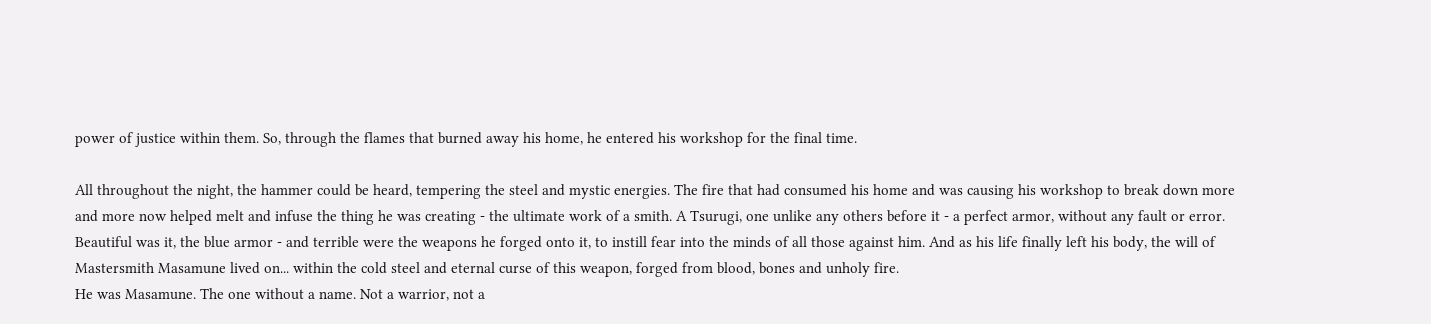power of justice within them. So, through the flames that burned away his home, he entered his workshop for the final time.

All throughout the night, the hammer could be heard, tempering the steel and mystic energies. The fire that had consumed his home and was causing his workshop to break down more and more now helped melt and infuse the thing he was creating - the ultimate work of a smith. A Tsurugi, one unlike any others before it - a perfect armor, without any fault or error. Beautiful was it, the blue armor - and terrible were the weapons he forged onto it, to instill fear into the minds of all those against him. And as his life finally left his body, the will of Mastersmith Masamune lived on... within the cold steel and eternal curse of this weapon, forged from blood, bones and unholy fire.
He was Masamune. The one without a name. Not a warrior, not a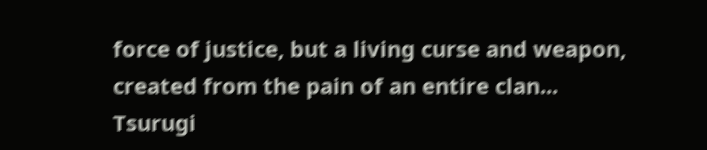force of justice, but a living curse and weapon, created from the pain of an entire clan...
Tsurugi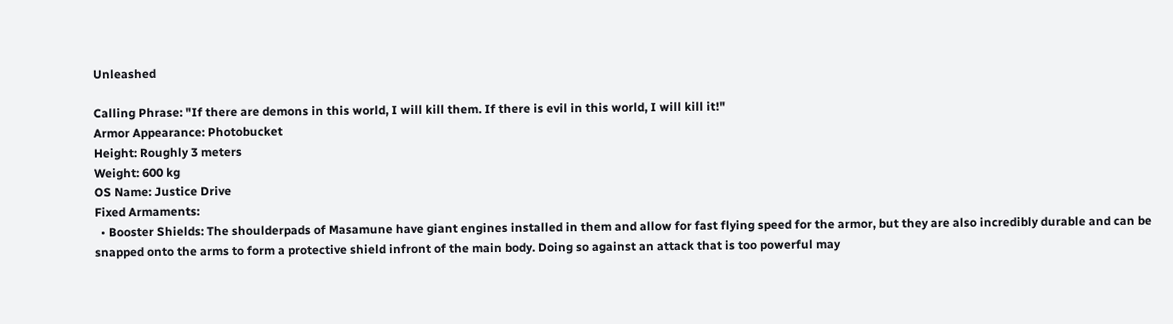Unleashed

Calling Phrase: "If there are demons in this world, I will kill them. If there is evil in this world, I will kill it!"
Armor Appearance: Photobucket
Height: Roughly 3 meters
Weight: 600 kg
OS Name: Justice Drive
Fixed Armaments:
  • Booster Shields: The shoulderpads of Masamune have giant engines installed in them and allow for fast flying speed for the armor, but they are also incredibly durable and can be snapped onto the arms to form a protective shield infront of the main body. Doing so against an attack that is too powerful may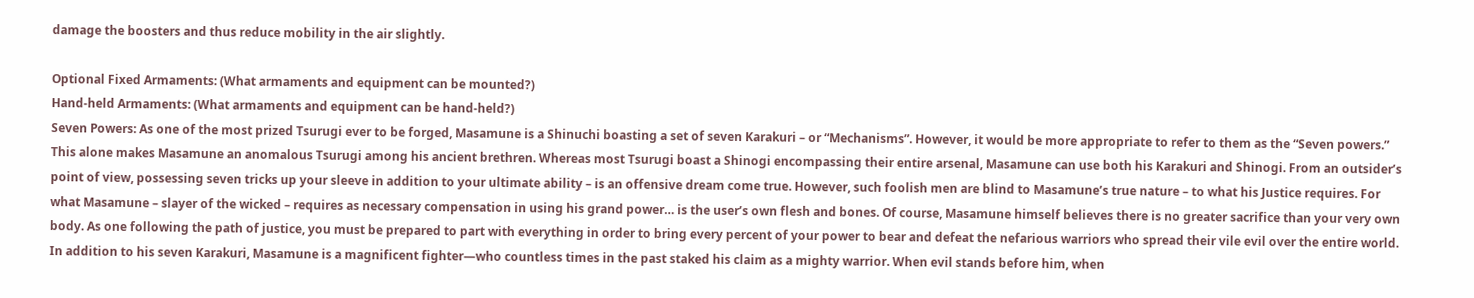damage the boosters and thus reduce mobility in the air slightly.

Optional Fixed Armaments: (What armaments and equipment can be mounted?)
Hand-held Armaments: (What armaments and equipment can be hand-held?)
Seven Powers: As one of the most prized Tsurugi ever to be forged, Masamune is a Shinuchi boasting a set of seven Karakuri – or “Mechanisms”. However, it would be more appropriate to refer to them as the “Seven powers.” This alone makes Masamune an anomalous Tsurugi among his ancient brethren. Whereas most Tsurugi boast a Shinogi encompassing their entire arsenal, Masamune can use both his Karakuri and Shinogi. From an outsider’s point of view, possessing seven tricks up your sleeve in addition to your ultimate ability – is an offensive dream come true. However, such foolish men are blind to Masamune’s true nature – to what his Justice requires. For what Masamune – slayer of the wicked – requires as necessary compensation in using his grand power… is the user’s own flesh and bones. Of course, Masamune himself believes there is no greater sacrifice than your very own body. As one following the path of justice, you must be prepared to part with everything in order to bring every percent of your power to bear and defeat the nefarious warriors who spread their vile evil over the entire world. In addition to his seven Karakuri, Masamune is a magnificent fighter—who countless times in the past staked his claim as a mighty warrior. When evil stands before him, when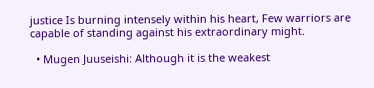justice Is burning intensely within his heart, Few warriors are capable of standing against his extraordinary might.

  • Mugen Juuseishi: Although it is the weakest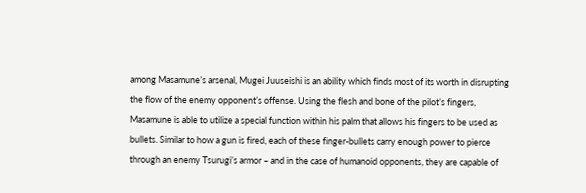among Masamune’s arsenal, Mugei Juuseishi is an ability which finds most of its worth in disrupting the flow of the enemy opponent’s offense. Using the flesh and bone of the pilot’s fingers, Masamune is able to utilize a special function within his palm that allows his fingers to be used as bullets. Similar to how a gun is fired, each of these finger-bullets carry enough power to pierce through an enemy Tsurugi’s armor – and in the case of humanoid opponents, they are capable of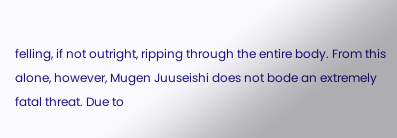felling, if not outright, ripping through the entire body. From this alone, however, Mugen Juuseishi does not bode an extremely fatal threat. Due to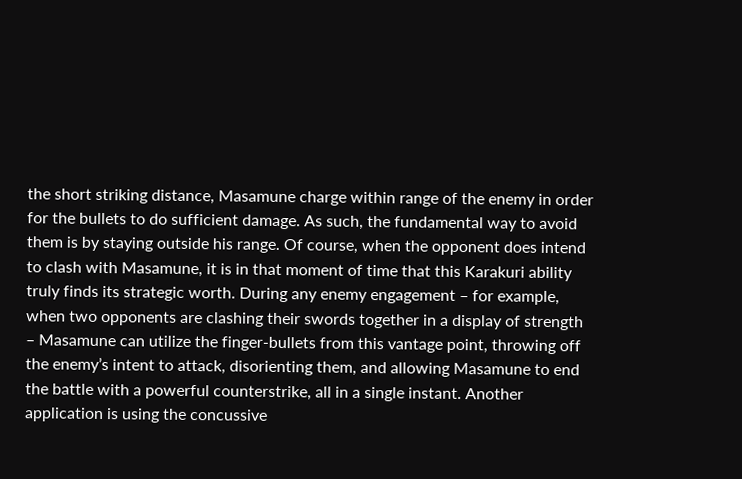the short striking distance, Masamune charge within range of the enemy in order for the bullets to do sufficient damage. As such, the fundamental way to avoid them is by staying outside his range. Of course, when the opponent does intend to clash with Masamune, it is in that moment of time that this Karakuri ability truly finds its strategic worth. During any enemy engagement – for example, when two opponents are clashing their swords together in a display of strength – Masamune can utilize the finger-bullets from this vantage point, throwing off the enemy’s intent to attack, disorienting them, and allowing Masamune to end the battle with a powerful counterstrike, all in a single instant. Another application is using the concussive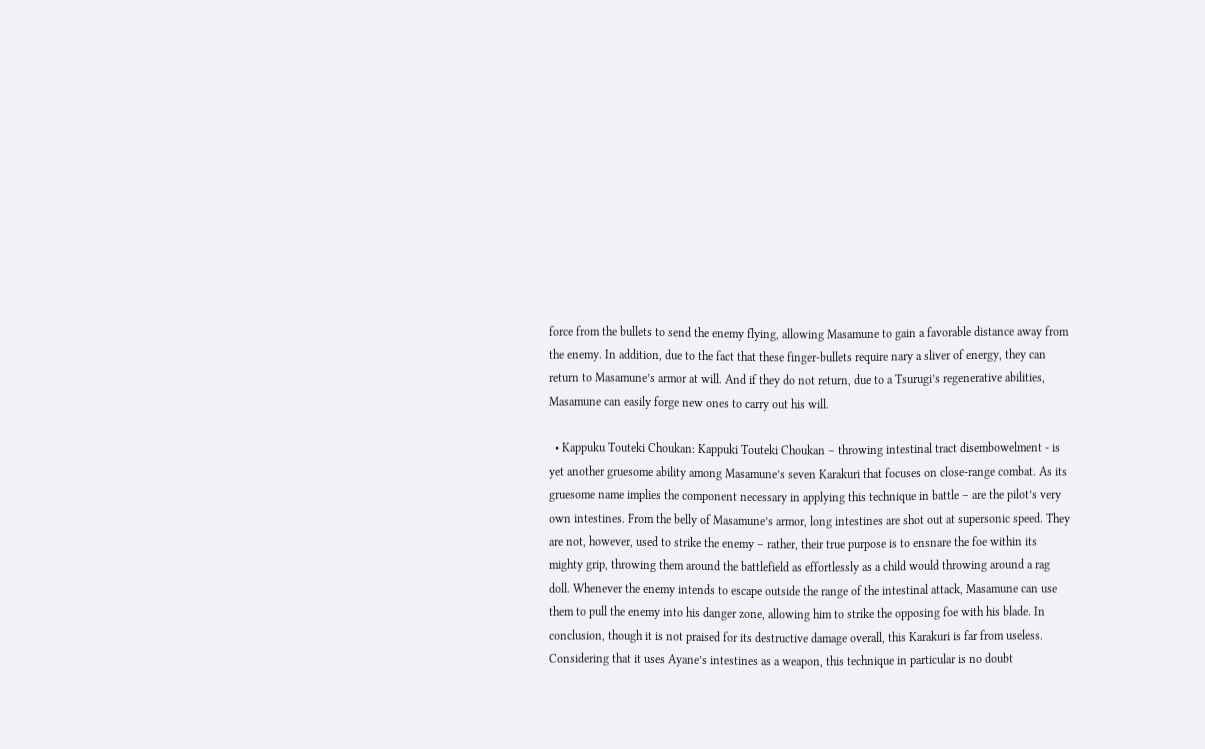force from the bullets to send the enemy flying, allowing Masamune to gain a favorable distance away from the enemy. In addition, due to the fact that these finger-bullets require nary a sliver of energy, they can return to Masamune’s armor at will. And if they do not return, due to a Tsurugi’s regenerative abilities, Masamune can easily forge new ones to carry out his will.

  • Kappuku Touteki Choukan: Kappuki Touteki Choukan – throwing intestinal tract disembowelment - is yet another gruesome ability among Masamune’s seven Karakuri that focuses on close-range combat. As its gruesome name implies the component necessary in applying this technique in battle – are the pilot’s very own intestines. From the belly of Masamune’s armor, long intestines are shot out at supersonic speed. They are not, however, used to strike the enemy – rather, their true purpose is to ensnare the foe within its mighty grip, throwing them around the battlefield as effortlessly as a child would throwing around a rag doll. Whenever the enemy intends to escape outside the range of the intestinal attack, Masamune can use them to pull the enemy into his danger zone, allowing him to strike the opposing foe with his blade. In conclusion, though it is not praised for its destructive damage overall, this Karakuri is far from useless. Considering that it uses Ayane’s intestines as a weapon, this technique in particular is no doubt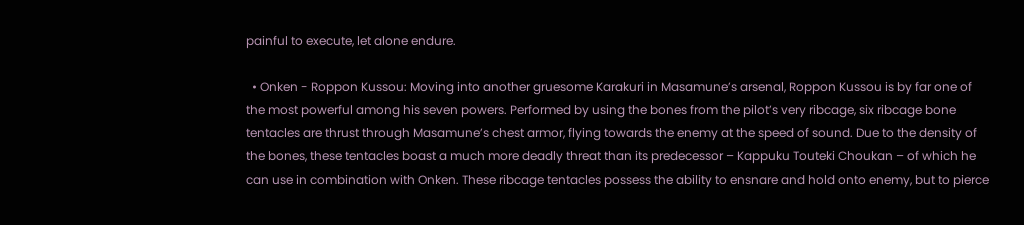painful to execute, let alone endure.

  • Onken - Roppon Kussou: Moving into another gruesome Karakuri in Masamune’s arsenal, Roppon Kussou is by far one of the most powerful among his seven powers. Performed by using the bones from the pilot’s very ribcage, six ribcage bone tentacles are thrust through Masamune’s chest armor, flying towards the enemy at the speed of sound. Due to the density of the bones, these tentacles boast a much more deadly threat than its predecessor – Kappuku Touteki Choukan – of which he can use in combination with Onken. These ribcage tentacles possess the ability to ensnare and hold onto enemy, but to pierce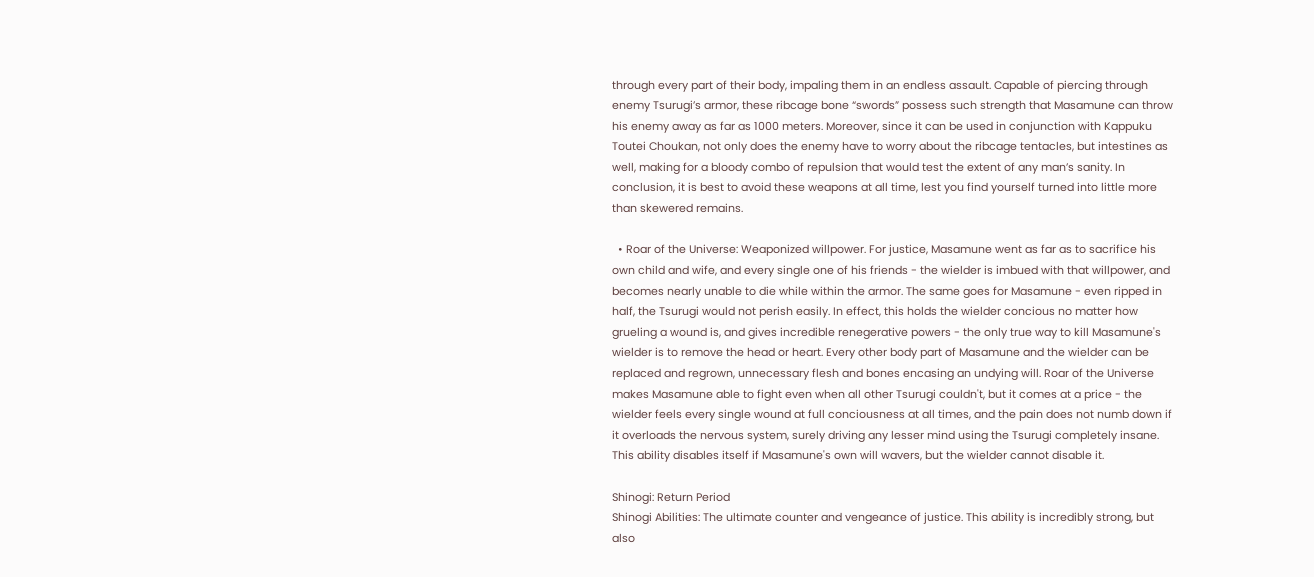through every part of their body, impaling them in an endless assault. Capable of piercing through enemy Tsurugi’s armor, these ribcage bone “swords” possess such strength that Masamune can throw his enemy away as far as 1000 meters. Moreover, since it can be used in conjunction with Kappuku Toutei Choukan, not only does the enemy have to worry about the ribcage tentacles, but intestines as well, making for a bloody combo of repulsion that would test the extent of any man’s sanity. In conclusion, it is best to avoid these weapons at all time, lest you find yourself turned into little more than skewered remains.

  • Roar of the Universe: Weaponized willpower. For justice, Masamune went as far as to sacrifice his own child and wife, and every single one of his friends - the wielder is imbued with that willpower, and becomes nearly unable to die while within the armor. The same goes for Masamune - even ripped in half, the Tsurugi would not perish easily. In effect, this holds the wielder concious no matter how grueling a wound is, and gives incredible renegerative powers - the only true way to kill Masamune's wielder is to remove the head or heart. Every other body part of Masamune and the wielder can be replaced and regrown, unnecessary flesh and bones encasing an undying will. Roar of the Universe makes Masamune able to fight even when all other Tsurugi couldn't, but it comes at a price - the wielder feels every single wound at full conciousness at all times, and the pain does not numb down if it overloads the nervous system, surely driving any lesser mind using the Tsurugi completely insane. This ability disables itself if Masamune's own will wavers, but the wielder cannot disable it.

Shinogi: Return Period
Shinogi Abilities: The ultimate counter and vengeance of justice. This ability is incredibly strong, but also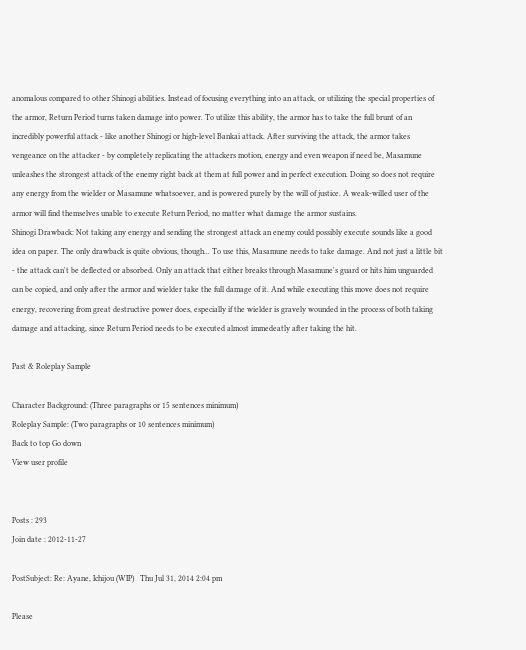anomalous compared to other Shinogi abilities. Instead of focusing everything into an attack, or utilizing the special properties of the armor, Return Period turns taken damage into power. To utilize this ability, the armor has to take the full brunt of an incredibly powerful attack - like another Shinogi or high-level Bankai attack. After surviving the attack, the armor takes vengeance on the attacker - by completely replicating the attackers motion, energy and even weapon if need be, Masamune unleashes the strongest attack of the enemy right back at them at full power and in perfect execution. Doing so does not require any energy from the wielder or Masamune whatsoever, and is powered purely by the will of justice. A weak-willed user of the armor will find themselves unable to execute Return Period, no matter what damage the armor sustains.
Shinogi Drawback: Not taking any energy and sending the strongest attack an enemy could possibly execute sounds like a good idea on paper. The only drawback is quite obvious, though... To use this, Masamune needs to take damage. And not just a little bit - the attack can't be deflected or absorbed. Only an attack that either breaks through Masamune's guard or hits him unguarded can be copied, and only after the armor and wielder take the full damage of it. And while executing this move does not require energy, recovering from great destructive power does, especially if the wielder is gravely wounded in the process of both taking damage and attacking, since Return Period needs to be executed almost immedeatly after taking the hit.

Past & Roleplay Sample

Character Background: (Three paragraphs or 15 sentences minimum)
Roleplay Sample: (Two paragraphs or 10 sentences minimum)
Back to top Go down
View user profile


Posts : 293
Join date : 2012-11-27

PostSubject: Re: Ayane, Ichijou (WIP)   Thu Jul 31, 2014 2:04 pm

Please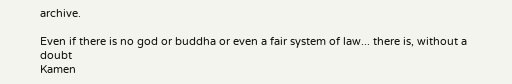archive.

Even if there is no god or buddha or even a fair system of law... there is, without a doubt
Kamen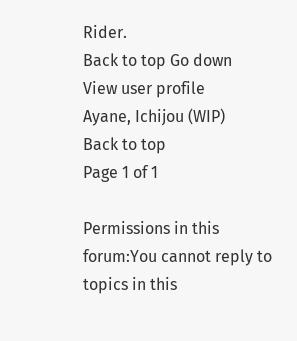Rider.
Back to top Go down
View user profile
Ayane, Ichijou (WIP)
Back to top
Page 1 of 1

Permissions in this forum:You cannot reply to topics in this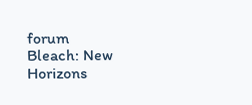forum
Bleach: New Horizons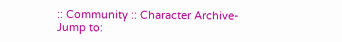:: Community :: Character Archive-
Jump to: